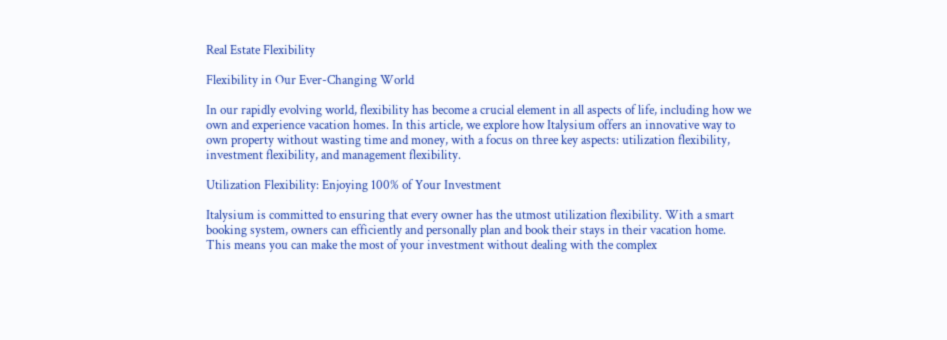Real Estate Flexibility

Flexibility in Our Ever-Changing World

In our rapidly evolving world, flexibility has become a crucial element in all aspects of life, including how we own and experience vacation homes. In this article, we explore how Italysium offers an innovative way to own property without wasting time and money, with a focus on three key aspects: utilization flexibility, investment flexibility, and management flexibility.

Utilization Flexibility: Enjoying 100% of Your Investment

Italysium is committed to ensuring that every owner has the utmost utilization flexibility. With a smart booking system, owners can efficiently and personally plan and book their stays in their vacation home. This means you can make the most of your investment without dealing with the complex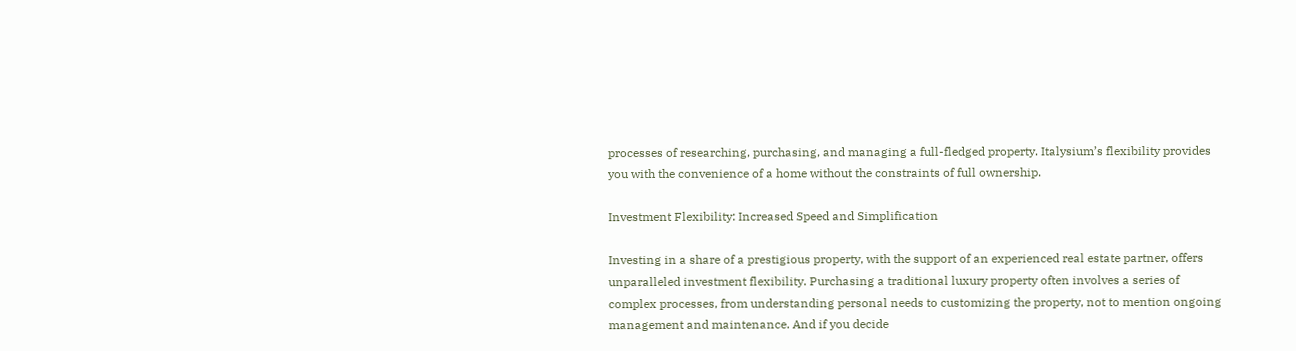processes of researching, purchasing, and managing a full-fledged property. Italysium’s flexibility provides you with the convenience of a home without the constraints of full ownership.

Investment Flexibility: Increased Speed and Simplification

Investing in a share of a prestigious property, with the support of an experienced real estate partner, offers unparalleled investment flexibility. Purchasing a traditional luxury property often involves a series of complex processes, from understanding personal needs to customizing the property, not to mention ongoing management and maintenance. And if you decide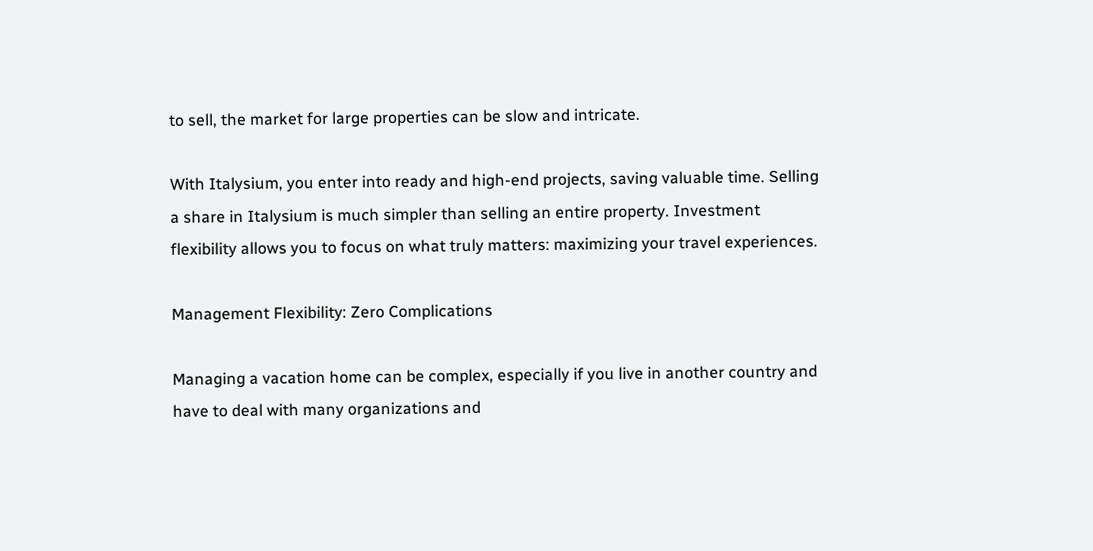to sell, the market for large properties can be slow and intricate.

With Italysium, you enter into ready and high-end projects, saving valuable time. Selling a share in Italysium is much simpler than selling an entire property. Investment flexibility allows you to focus on what truly matters: maximizing your travel experiences.

Management Flexibility: Zero Complications

Managing a vacation home can be complex, especially if you live in another country and have to deal with many organizations and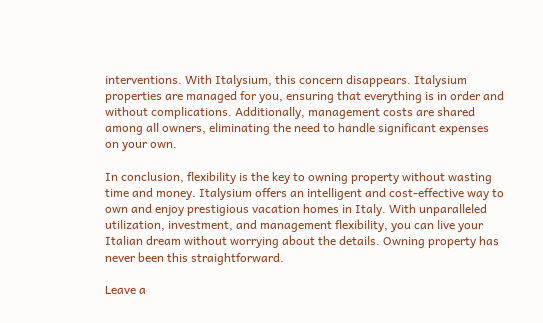interventions. With Italysium, this concern disappears. Italysium properties are managed for you, ensuring that everything is in order and without complications. Additionally, management costs are shared among all owners, eliminating the need to handle significant expenses on your own.

In conclusion, flexibility is the key to owning property without wasting time and money. Italysium offers an intelligent and cost-effective way to own and enjoy prestigious vacation homes in Italy. With unparalleled utilization, investment, and management flexibility, you can live your Italian dream without worrying about the details. Owning property has never been this straightforward.

Leave a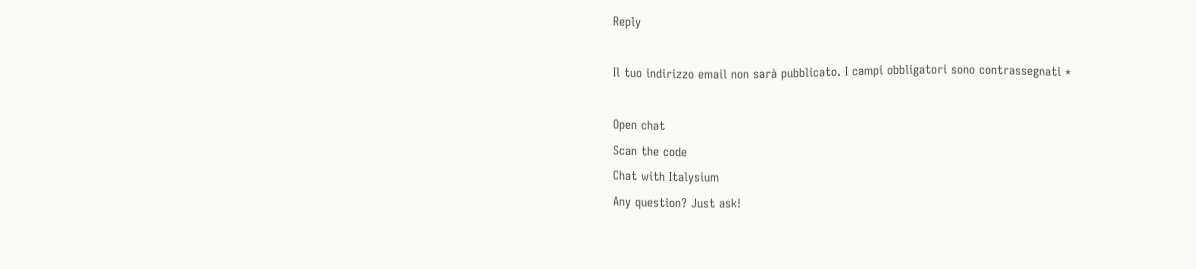Reply

Il tuo indirizzo email non sarà pubblicato. I campi obbligatori sono contrassegnati *

Open chat
Scan the code
Chat with Italysium
Any question? Just ask!